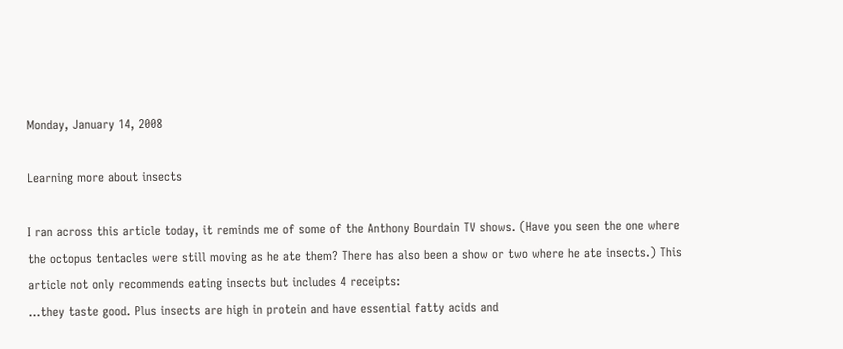Monday, January 14, 2008

Learning more about insects

I ran across this article today, it reminds me of some of the Anthony Bourdain TV shows. (Have you seen the one where the octopus tentacles were still moving as he ate them? There has also been a show or two where he ate insects.) This article not only recommends eating insects but includes 4 receipts:
…they taste good. Plus insects are high in protein and have essential fatty acids and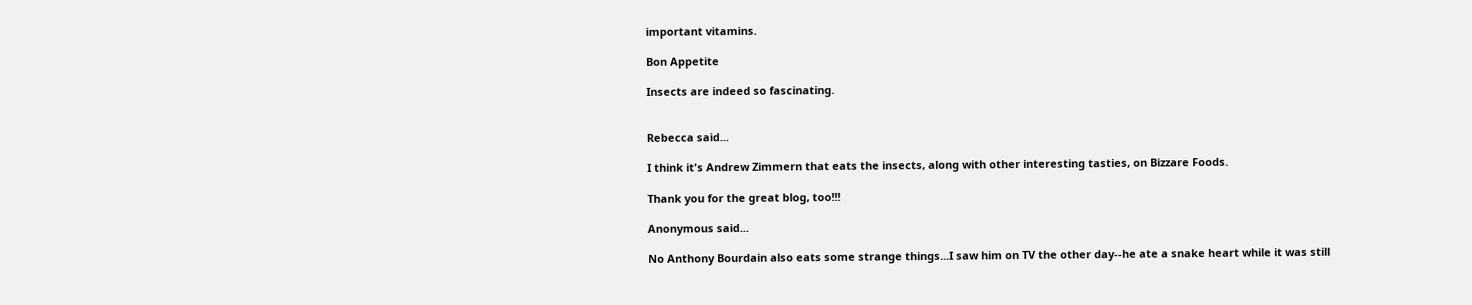important vitamins.

Bon Appetite

Insects are indeed so fascinating.


Rebecca said...

I think it's Andrew Zimmern that eats the insects, along with other interesting tasties, on Bizzare Foods.

Thank you for the great blog, too!!!

Anonymous said...

No Anthony Bourdain also eats some strange things...I saw him on TV the other day--he ate a snake heart while it was still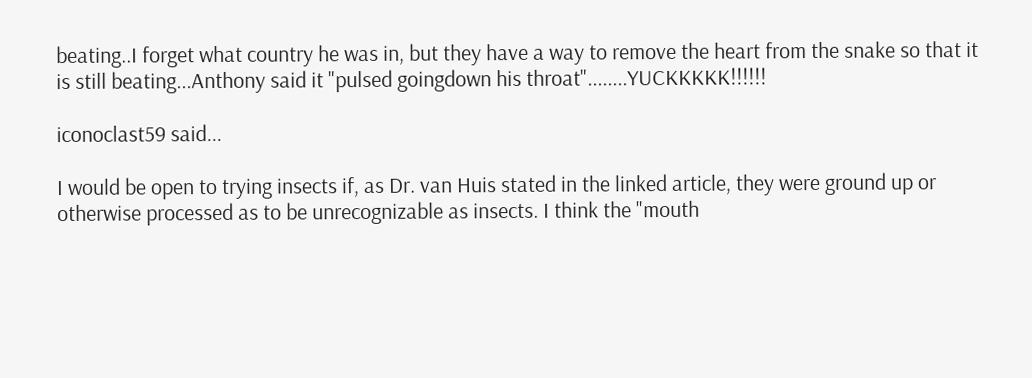beating..I forget what country he was in, but they have a way to remove the heart from the snake so that it is still beating...Anthony said it "pulsed goingdown his throat"........YUCKKKKK!!!!!!

iconoclast59 said...

I would be open to trying insects if, as Dr. van Huis stated in the linked article, they were ground up or otherwise processed as to be unrecognizable as insects. I think the "mouth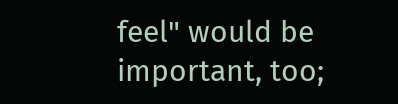feel" would be important, too;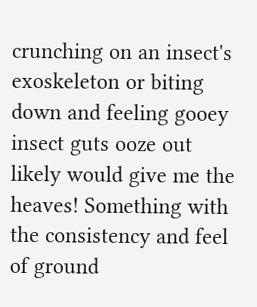crunching on an insect's exoskeleton or biting down and feeling gooey insect guts ooze out likely would give me the heaves! Something with the consistency and feel of ground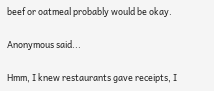beef or oatmeal probably would be okay.

Anonymous said...

Hmm, I knew restaurants gave receipts, I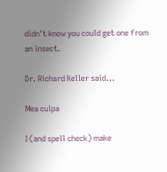didn't know you could get one from an insect.

Dr. Richard Keller said...

Mea culpa

I (and spell check) make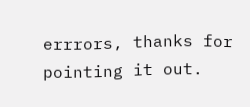errrors, thanks for pointing it out.